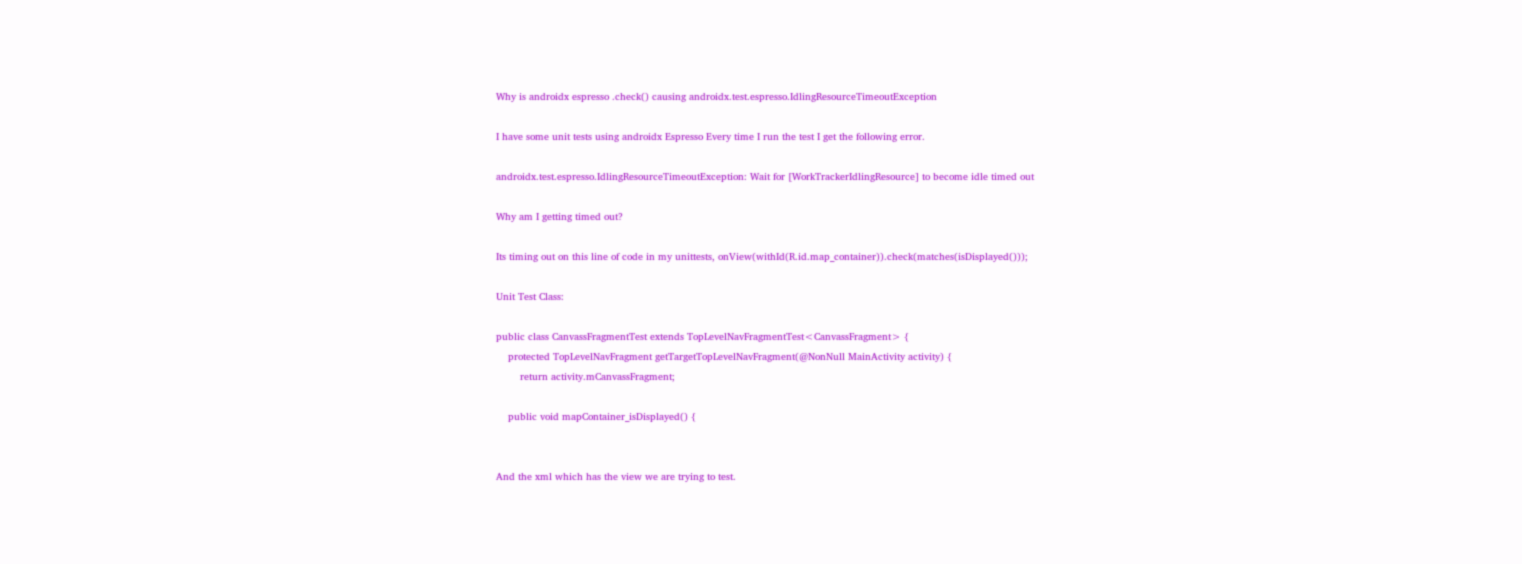Why is androidx espresso .check() causing androidx.test.espresso.IdlingResourceTimeoutException

I have some unit tests using androidx Espresso Every time I run the test I get the following error.

androidx.test.espresso.IdlingResourceTimeoutException: Wait for [WorkTrackerIdlingResource] to become idle timed out

Why am I getting timed out?

Its timing out on this line of code in my unittests, onView(withId(R.id.map_container)).check(matches(isDisplayed()));

Unit Test Class:

public class CanvassFragmentTest extends TopLevelNavFragmentTest<CanvassFragment> {
    protected TopLevelNavFragment getTargetTopLevelNavFragment(@NonNull MainActivity activity) {
        return activity.mCanvassFragment;

    public void mapContainer_isDisplayed() {


And the xml which has the view we are trying to test.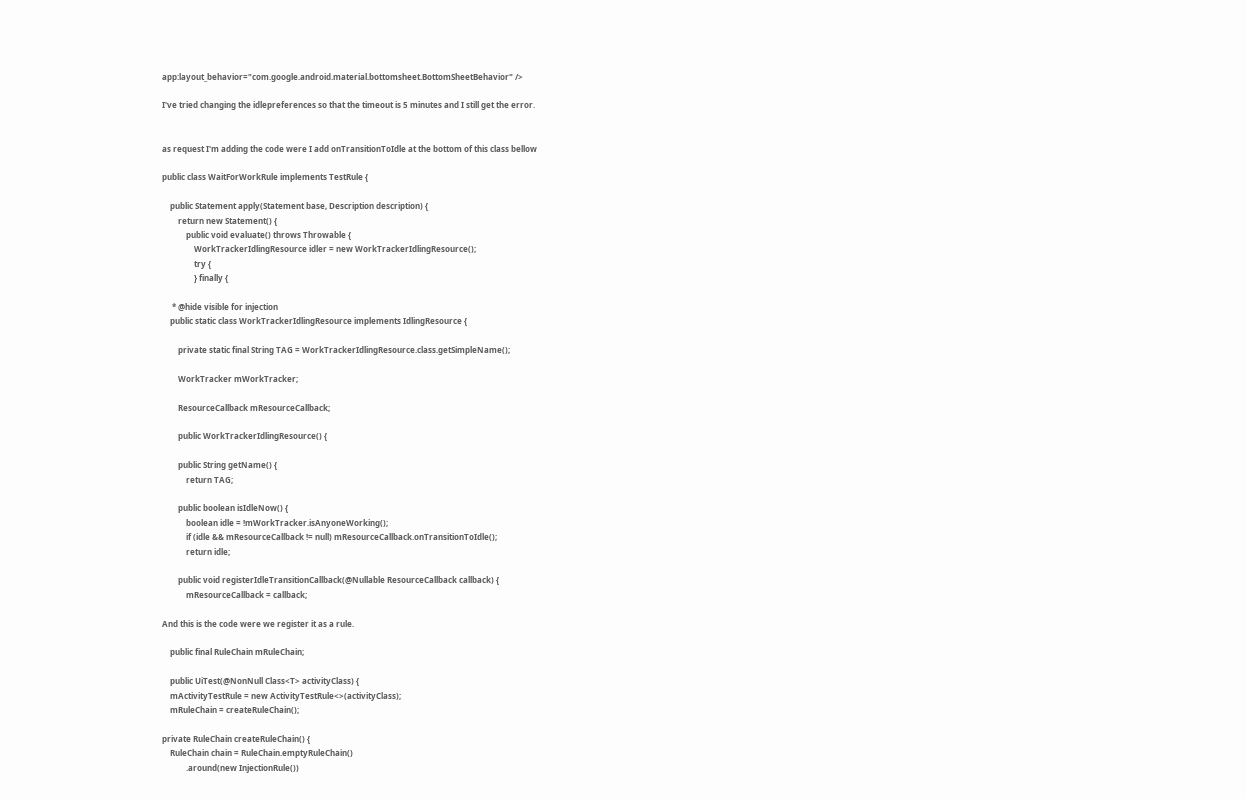app:layout_behavior="com.google.android.material.bottomsheet.BottomSheetBehavior" />

I've tried changing the idlepreferences so that the timeout is 5 minutes and I still get the error.


as request I'm adding the code were I add onTransitionToIdle at the bottom of this class bellow

public class WaitForWorkRule implements TestRule {

    public Statement apply(Statement base, Description description) {
        return new Statement() {
            public void evaluate() throws Throwable {
                WorkTrackerIdlingResource idler = new WorkTrackerIdlingResource();
                try {
                } finally {

     * @hide visible for injection
    public static class WorkTrackerIdlingResource implements IdlingResource {

        private static final String TAG = WorkTrackerIdlingResource.class.getSimpleName();

        WorkTracker mWorkTracker;

        ResourceCallback mResourceCallback;

        public WorkTrackerIdlingResource() {

        public String getName() {
            return TAG;

        public boolean isIdleNow() {
            boolean idle = !mWorkTracker.isAnyoneWorking();
            if (idle && mResourceCallback != null) mResourceCallback.onTransitionToIdle();
            return idle;

        public void registerIdleTransitionCallback(@Nullable ResourceCallback callback) {
            mResourceCallback = callback;

And this is the code were we register it as a rule.

    public final RuleChain mRuleChain;

    public UiTest(@NonNull Class<T> activityClass) {
    mActivityTestRule = new ActivityTestRule<>(activityClass);
    mRuleChain = createRuleChain();

private RuleChain createRuleChain() {
    RuleChain chain = RuleChain.emptyRuleChain()
            .around(new InjectionRule())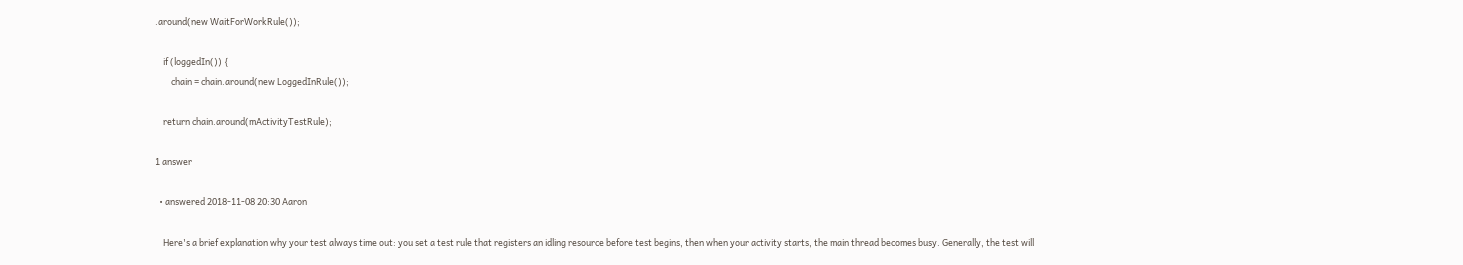.around(new WaitForWorkRule());

    if (loggedIn()) {
        chain = chain.around(new LoggedInRule());

    return chain.around(mActivityTestRule);

1 answer

  • answered 2018-11-08 20:30 Aaron

    Here's a brief explanation why your test always time out: you set a test rule that registers an idling resource before test begins, then when your activity starts, the main thread becomes busy. Generally, the test will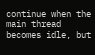continue when the main thread becomes idle, but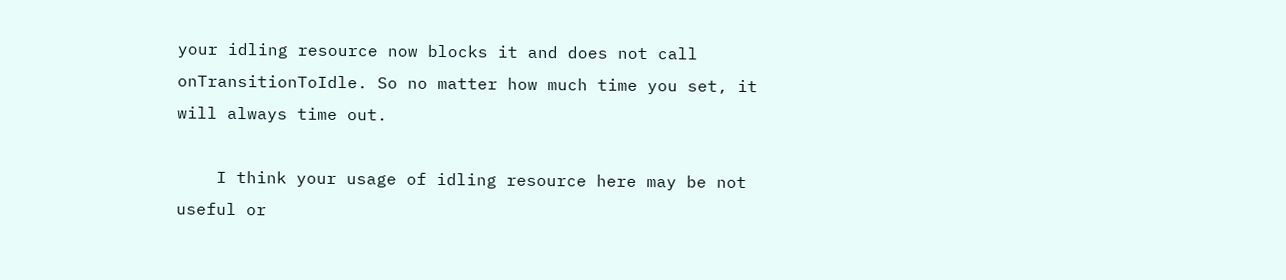your idling resource now blocks it and does not call onTransitionToIdle. So no matter how much time you set, it will always time out.

    I think your usage of idling resource here may be not useful or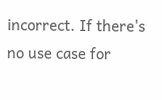incorrect. If there's no use case for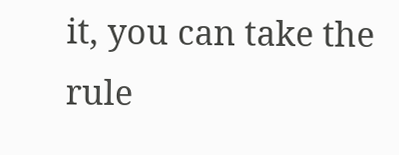it, you can take the rule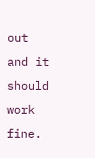out and it should work fine.